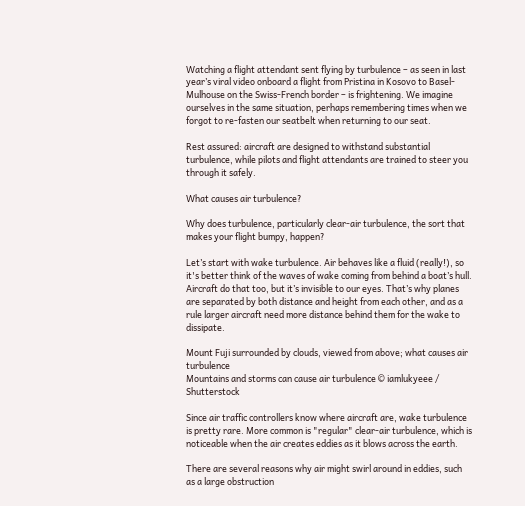Watching a flight attendant sent flying by turbulence – as seen in last year’s viral video onboard a flight from Pristina in Kosovo to Basel-Mulhouse on the Swiss-French border – is frightening. We imagine ourselves in the same situation, perhaps remembering times when we forgot to re-fasten our seatbelt when returning to our seat.

Rest assured: aircraft are designed to withstand substantial turbulence, while pilots and flight attendants are trained to steer you through it safely.

What causes air turbulence?

Why does turbulence, particularly clear-air turbulence, the sort that makes your flight bumpy, happen?

Let’s start with wake turbulence. Air behaves like a fluid (really!), so it's better think of the waves of wake coming from behind a boat’s hull. Aircraft do that too, but it’s invisible to our eyes. That’s why planes are separated by both distance and height from each other, and as a rule larger aircraft need more distance behind them for the wake to dissipate.

Mount Fuji surrounded by clouds, viewed from above; what causes air turbulence
Mountains and storms can cause air turbulence © iamlukyeee / Shutterstock

Since air traffic controllers know where aircraft are, wake turbulence is pretty rare. More common is "regular" clear-air turbulence, which is noticeable when the air creates eddies as it blows across the earth.

There are several reasons why air might swirl around in eddies, such as a large obstruction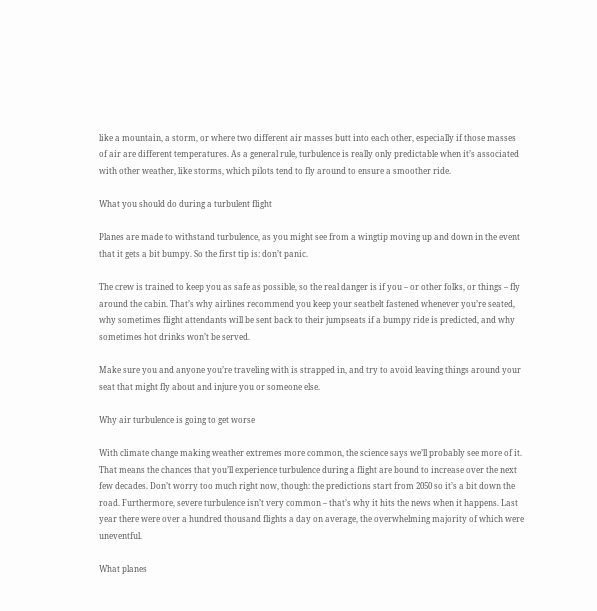like a mountain, a storm, or where two different air masses butt into each other, especially if those masses of air are different temperatures. As a general rule, turbulence is really only predictable when it’s associated with other weather, like storms, which pilots tend to fly around to ensure a smoother ride.

What you should do during a turbulent flight

Planes are made to withstand turbulence, as you might see from a wingtip moving up and down in the event that it gets a bit bumpy. So the first tip is: don’t panic.

The crew is trained to keep you as safe as possible, so the real danger is if you – or other folks, or things – fly around the cabin. That’s why airlines recommend you keep your seatbelt fastened whenever you’re seated, why sometimes flight attendants will be sent back to their jumpseats if a bumpy ride is predicted, and why sometimes hot drinks won’t be served.

Make sure you and anyone you’re traveling with is strapped in, and try to avoid leaving things around your seat that might fly about and injure you or someone else.

Why air turbulence is going to get worse

With climate change making weather extremes more common, the science says we’ll probably see more of it. That means the chances that you’ll experience turbulence during a flight are bound to increase over the next few decades. Don’t worry too much right now, though: the predictions start from 2050 so it’s a bit down the road. Furthermore, severe turbulence isn’t very common – that’s why it hits the news when it happens. Last year there were over a hundred thousand flights a day on average, the overwhelming majority of which were uneventful.

What planes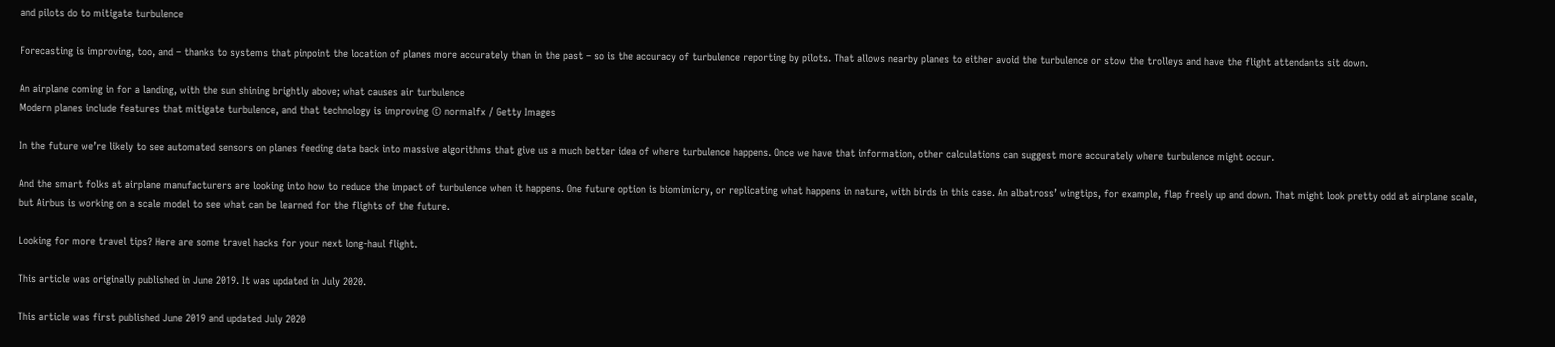and pilots do to mitigate turbulence

Forecasting is improving, too, and – thanks to systems that pinpoint the location of planes more accurately than in the past – so is the accuracy of turbulence reporting by pilots. That allows nearby planes to either avoid the turbulence or stow the trolleys and have the flight attendants sit down.

An airplane coming in for a landing, with the sun shining brightly above; what causes air turbulence
Modern planes include features that mitigate turbulence, and that technology is improving © normalfx / Getty Images

In the future we’re likely to see automated sensors on planes feeding data back into massive algorithms that give us a much better idea of where turbulence happens. Once we have that information, other calculations can suggest more accurately where turbulence might occur.

And the smart folks at airplane manufacturers are looking into how to reduce the impact of turbulence when it happens. One future option is biomimicry, or replicating what happens in nature, with birds in this case. An albatross’ wingtips, for example, flap freely up and down. That might look pretty odd at airplane scale, but Airbus is working on a scale model to see what can be learned for the flights of the future.

Looking for more travel tips? Here are some travel hacks for your next long-haul flight.

This article was originally published in June 2019. It was updated in July 2020.

This article was first published June 2019 and updated July 2020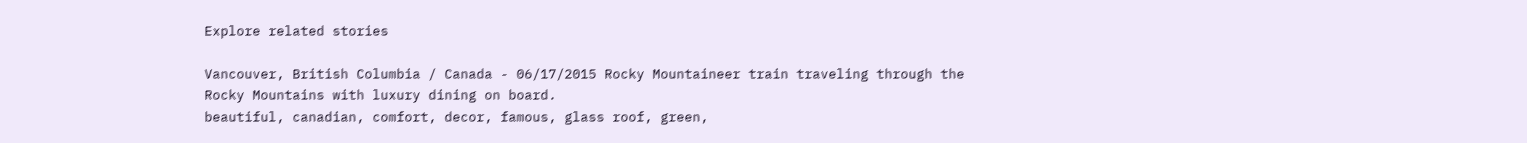Explore related stories

Vancouver, British Columbia / Canada - 06/17/2015 Rocky Mountaineer train traveling through the Rocky Mountains with luxury dining on board.
beautiful, canadian, comfort, decor, famous, glass roof, green,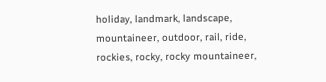holiday, landmark, landscape, mountaineer, outdoor, rail, ride, rockies, rocky, rocky mountaineer,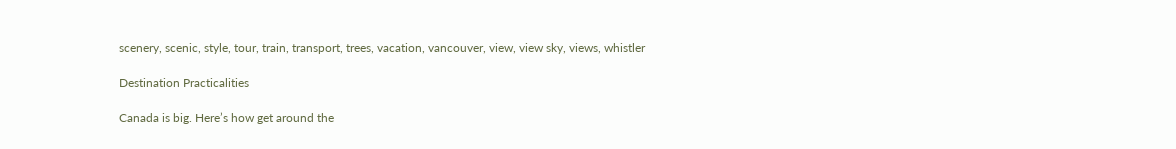scenery, scenic, style, tour, train, transport, trees, vacation, vancouver, view, view sky, views, whistler

Destination Practicalities

Canada is big. Here’s how get around the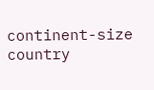continent-size country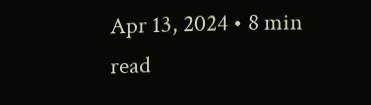Apr 13, 2024 • 8 min read